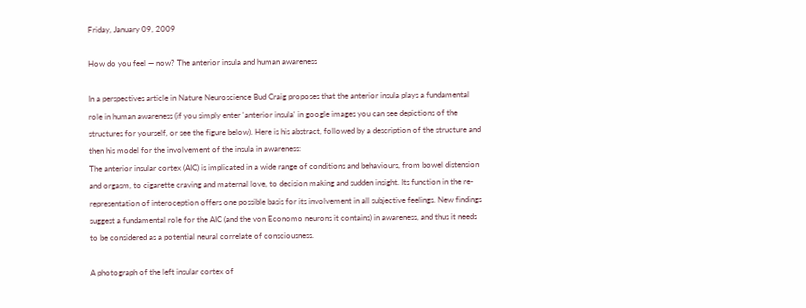Friday, January 09, 2009

How do you feel — now? The anterior insula and human awareness

In a perspectives article in Nature Neuroscience Bud Craig proposes that the anterior insula plays a fundamental role in human awareness (if you simply enter 'anterior insula' in google images you can see depictions of the structures for yourself, or see the figure below). Here is his abstract, followed by a description of the structure and then his model for the involvement of the insula in awareness:
The anterior insular cortex (AIC) is implicated in a wide range of conditions and behaviours, from bowel distension and orgasm, to cigarette craving and maternal love, to decision making and sudden insight. Its function in the re-representation of interoception offers one possible basis for its involvement in all subjective feelings. New findings suggest a fundamental role for the AIC (and the von Economo neurons it contains) in awareness, and thus it needs to be considered as a potential neural correlate of consciousness.

A photograph of the left insular cortex of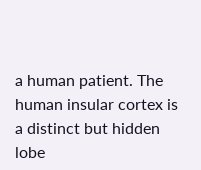a human patient. The human insular cortex is a distinct but hidden lobe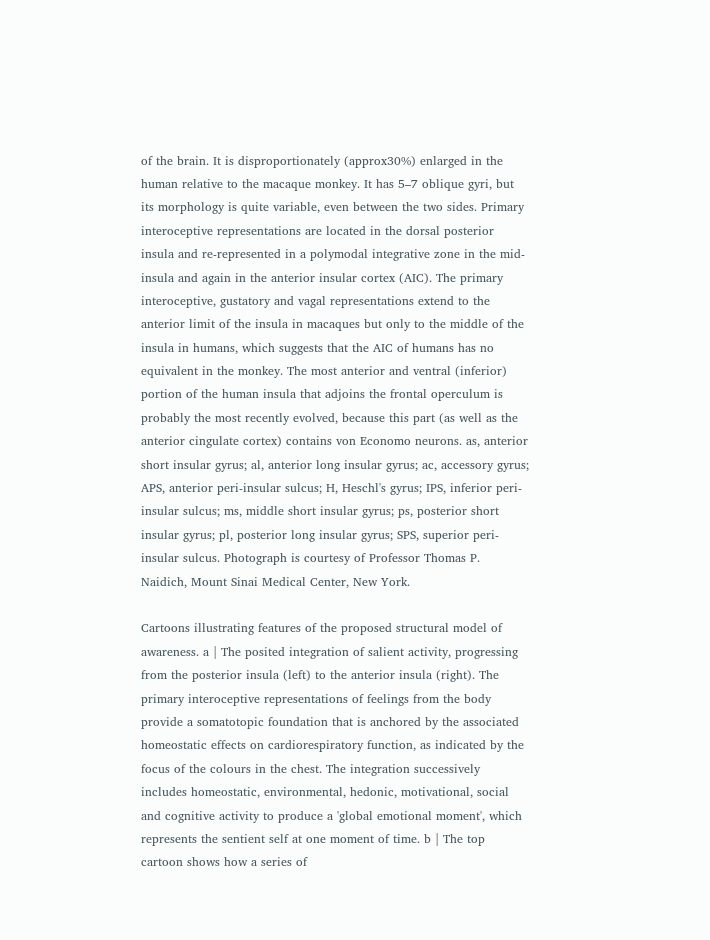of the brain. It is disproportionately (approx30%) enlarged in the human relative to the macaque monkey. It has 5–7 oblique gyri, but its morphology is quite variable, even between the two sides. Primary interoceptive representations are located in the dorsal posterior insula and re-represented in a polymodal integrative zone in the mid-insula and again in the anterior insular cortex (AIC). The primary interoceptive, gustatory and vagal representations extend to the anterior limit of the insula in macaques but only to the middle of the insula in humans, which suggests that the AIC of humans has no equivalent in the monkey. The most anterior and ventral (inferior) portion of the human insula that adjoins the frontal operculum is probably the most recently evolved, because this part (as well as the anterior cingulate cortex) contains von Economo neurons. as, anterior short insular gyrus; al, anterior long insular gyrus; ac, accessory gyrus; APS, anterior peri-insular sulcus; H, Heschl's gyrus; IPS, inferior peri-insular sulcus; ms, middle short insular gyrus; ps, posterior short insular gyrus; pl, posterior long insular gyrus; SPS, superior peri-insular sulcus. Photograph is courtesy of Professor Thomas P. Naidich, Mount Sinai Medical Center, New York.

Cartoons illustrating features of the proposed structural model of awareness. a | The posited integration of salient activity, progressing from the posterior insula (left) to the anterior insula (right). The primary interoceptive representations of feelings from the body provide a somatotopic foundation that is anchored by the associated homeostatic effects on cardiorespiratory function, as indicated by the focus of the colours in the chest. The integration successively includes homeostatic, environmental, hedonic, motivational, social and cognitive activity to produce a 'global emotional moment', which represents the sentient self at one moment of time. b | The top cartoon shows how a series of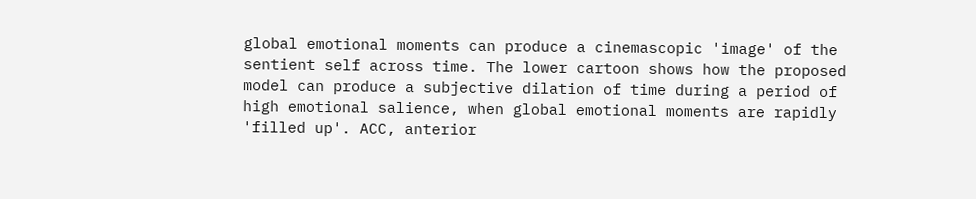global emotional moments can produce a cinemascopic 'image' of the sentient self across time. The lower cartoon shows how the proposed model can produce a subjective dilation of time during a period of high emotional salience, when global emotional moments are rapidly 'filled up'. ACC, anterior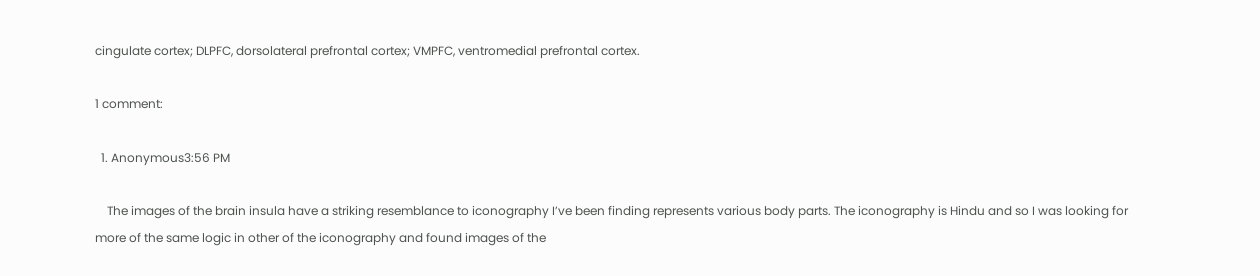cingulate cortex; DLPFC, dorsolateral prefrontal cortex; VMPFC, ventromedial prefrontal cortex.

1 comment:

  1. Anonymous3:56 PM

    The images of the brain insula have a striking resemblance to iconography I’ve been finding represents various body parts. The iconography is Hindu and so I was looking for more of the same logic in other of the iconography and found images of the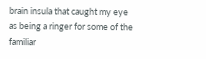brain insula that caught my eye as being a ringer for some of the familiar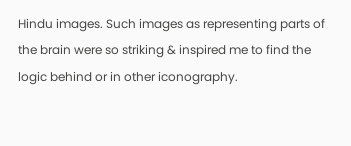Hindu images. Such images as representing parts of the brain were so striking & inspired me to find the logic behind or in other iconography.